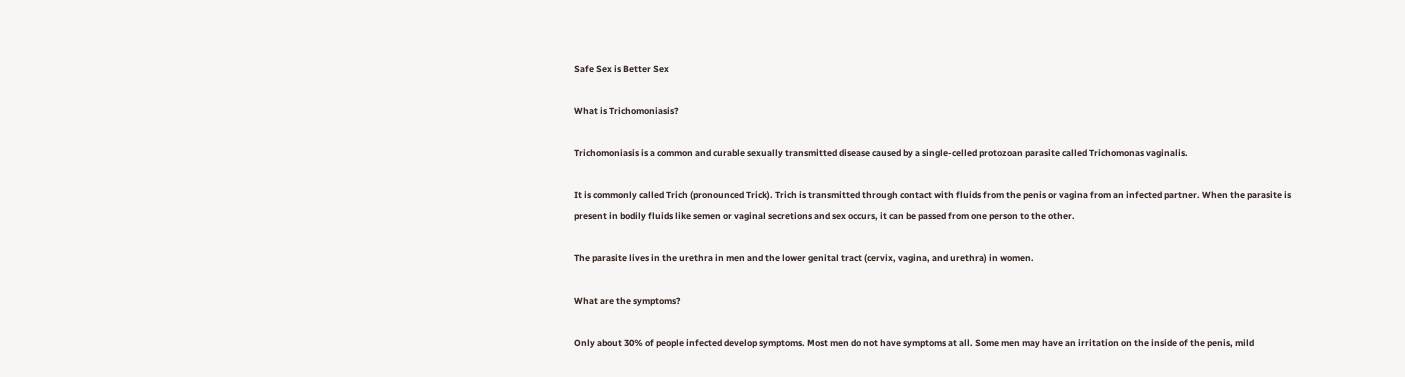Safe Sex is Better Sex

What is Trichomoniasis?

Trichomoniasis is a common and curable sexually transmitted disease caused by a single-celled protozoan parasite called Trichomonas vaginalis.

It is commonly called Trich (pronounced Trick). Trich is transmitted through contact with fluids from the penis or vagina from an infected partner. When the parasite is present in bodily fluids like semen or vaginal secretions and sex occurs, it can be passed from one person to the other.

The parasite lives in the urethra in men and the lower genital tract (cervix, vagina, and urethra) in women.

What are the symptoms?

Only about 30% of people infected develop symptoms. Most men do not have symptoms at all. Some men may have an irritation on the inside of the penis, mild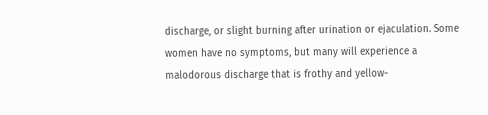discharge, or slight burning after urination or ejaculation. Some women have no symptoms, but many will experience a malodorous discharge that is frothy and yellow-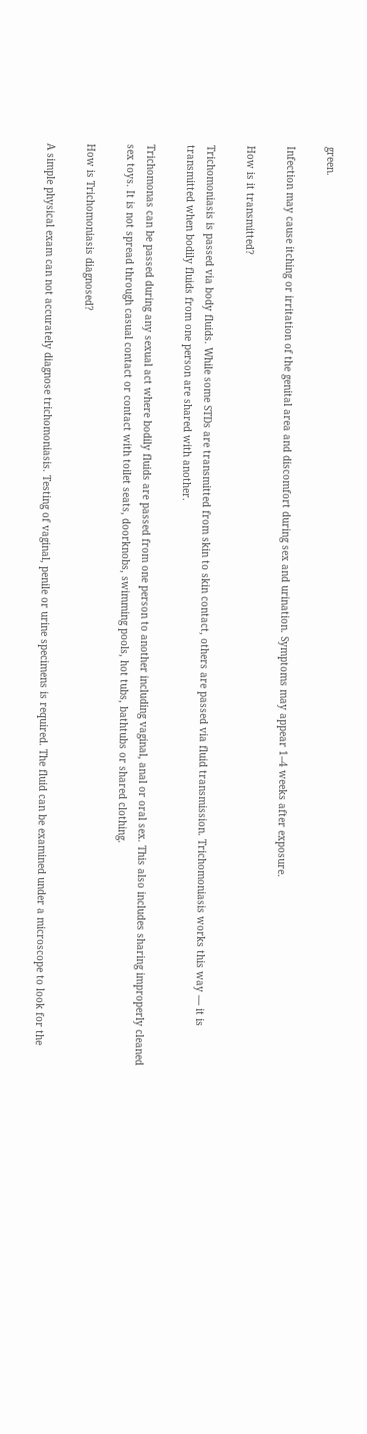green.

Infection may cause itching or irritation of the genital area and discomfort during sex and urination. Symptoms may appear 1–4 weeks after exposure.

How is it transmitted?

Trichomoniasis is passed via body fluids. While some STDs are transmitted from skin to skin contact, others are passed via fluid transmission. Trichomoniasis works this way — it is transmitted when bodily fluids from one person are shared with another.

Trichomonas can be passed during any sexual act where bodily fluids are passed from one person to another including vaginal, anal or oral sex. This also includes sharing improperly cleaned sex toys. It is not spread through casual contact or contact with toilet seats, doorknobs, swimming pools, hot tubs, bathtubs or shared clothing.

How is Trichomoniasis diagnosed?

A simple physical exam can not accurately diagnose trichomoniasis. Testing of vaginal, penile or urine specimens is required. The fluid can be examined under a microscope to look for the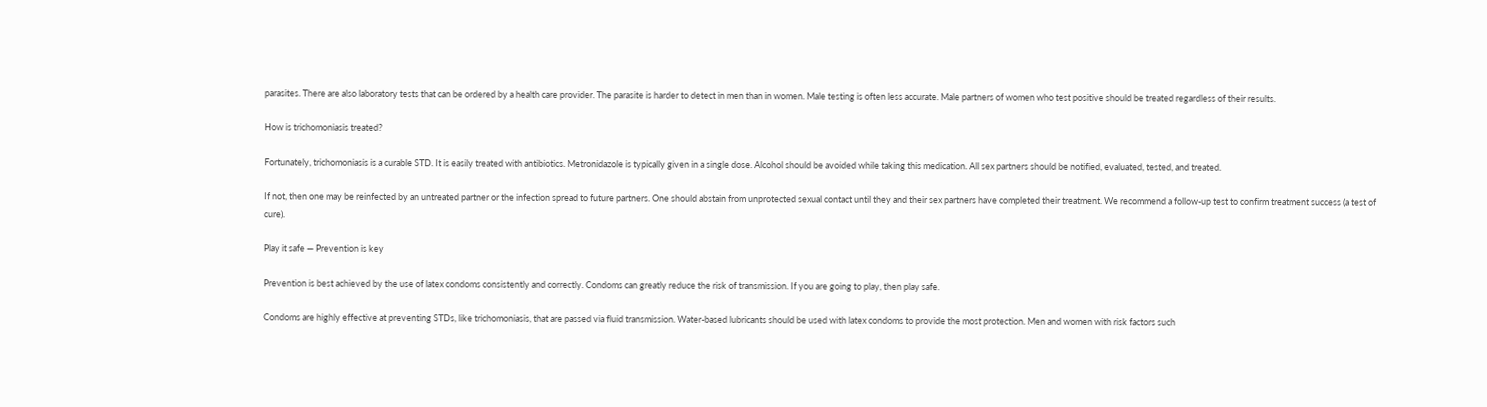parasites. There are also laboratory tests that can be ordered by a health care provider. The parasite is harder to detect in men than in women. Male testing is often less accurate. Male partners of women who test positive should be treated regardless of their results.

How is trichomoniasis treated?

Fortunately, trichomoniasis is a curable STD. It is easily treated with antibiotics. Metronidazole is typically given in a single dose. Alcohol should be avoided while taking this medication. All sex partners should be notified, evaluated, tested, and treated.

If not, then one may be reinfected by an untreated partner or the infection spread to future partners. One should abstain from unprotected sexual contact until they and their sex partners have completed their treatment. We recommend a follow-up test to confirm treatment success (a test of cure).

Play it safe — Prevention is key

Prevention is best achieved by the use of latex condoms consistently and correctly. Condoms can greatly reduce the risk of transmission. If you are going to play, then play safe.

Condoms are highly effective at preventing STDs, like trichomoniasis, that are passed via fluid transmission. Water-based lubricants should be used with latex condoms to provide the most protection. Men and women with risk factors such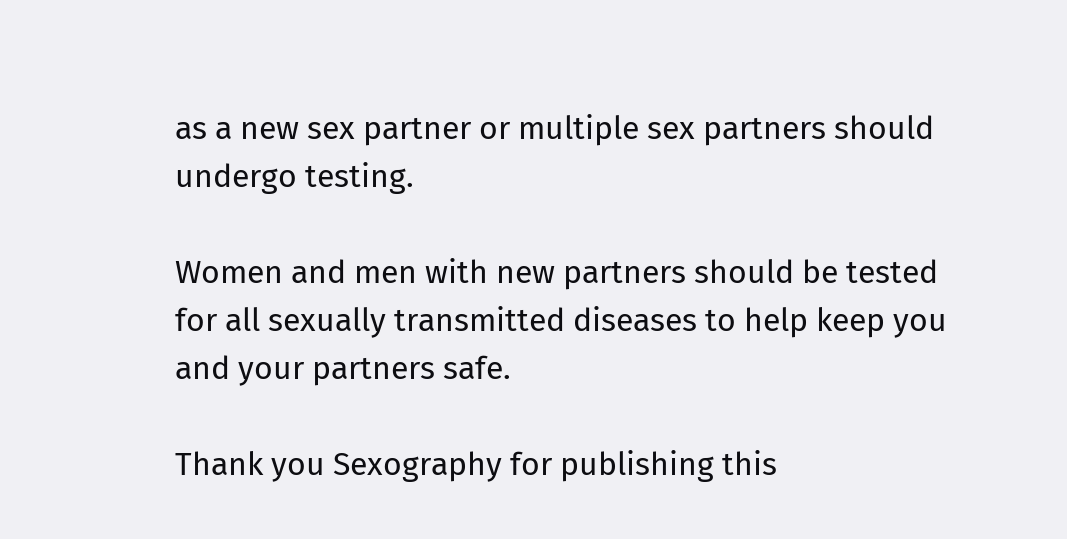as a new sex partner or multiple sex partners should undergo testing.

Women and men with new partners should be tested for all sexually transmitted diseases to help keep you and your partners safe.

Thank you Sexography for publishing this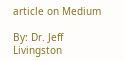article on Medium

By: Dr. Jeff Livingston